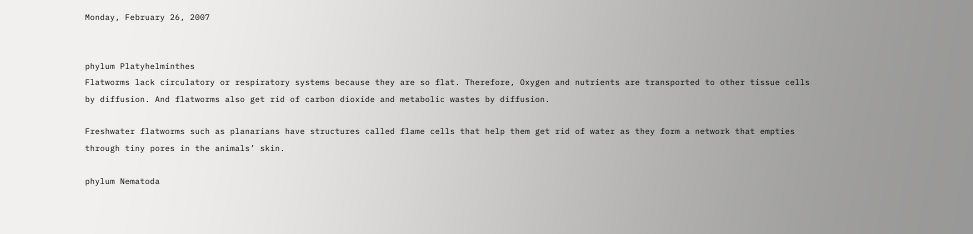Monday, February 26, 2007


phylum Platyhelminthes
Flatworms lack circulatory or respiratory systems because they are so flat. Therefore, Oxygen and nutrients are transported to other tissue cells by diffusion. And flatworms also get rid of carbon dioxide and metabolic wastes by diffusion.

Freshwater flatworms such as planarians have structures called flame cells that help them get rid of water as they form a network that empties through tiny pores in the animals’ skin.

phylum Nematoda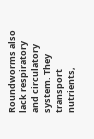Roundworms also lack respiratory and circulatory system. They transport nutrients,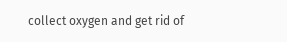collect oxygen and get rid of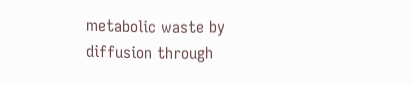metabolic waste by diffusion through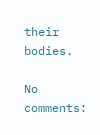their bodies.

No comments: